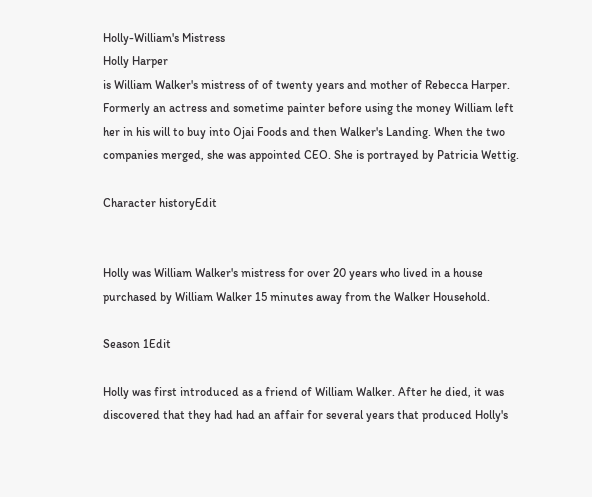Holly-William's Mistress
Holly Harper
is William Walker's mistress of of twenty years and mother of Rebecca Harper. Formerly an actress and sometime painter before using the money William left her in his will to buy into Ojai Foods and then Walker's Landing. When the two companies merged, she was appointed CEO. She is portrayed by Patricia Wettig.

Character historyEdit


Holly was William Walker's mistress for over 20 years who lived in a house purchased by William Walker 15 minutes away from the Walker Household.

Season 1Edit

Holly was first introduced as a friend of William Walker. After he died, it was discovered that they had had an affair for several years that produced Holly's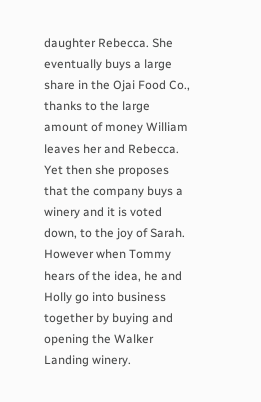daughter Rebecca. She eventually buys a large share in the Ojai Food Co., thanks to the large amount of money William leaves her and Rebecca. Yet then she proposes that the company buys a winery and it is voted down, to the joy of Sarah. However when Tommy hears of the idea, he and Holly go into business together by buying and opening the Walker Landing winery.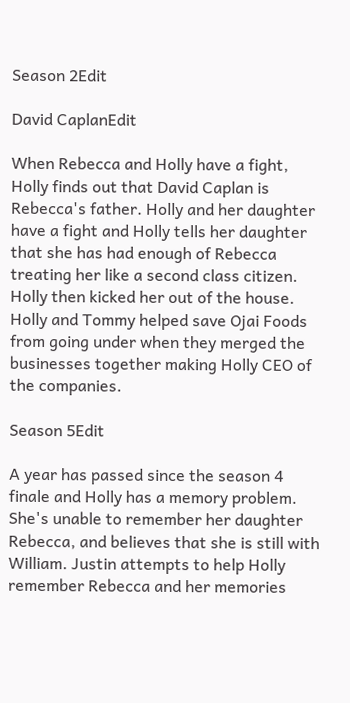Season 2Edit

David CaplanEdit

When Rebecca and Holly have a fight, Holly finds out that David Caplan is Rebecca's father. Holly and her daughter have a fight and Holly tells her daughter that she has had enough of Rebecca treating her like a second class citizen. Holly then kicked her out of the house. Holly and Tommy helped save Ojai Foods from going under when they merged the businesses together making Holly CEO of the companies.

Season 5Edit

A year has passed since the season 4 finale and Holly has a memory problem. She's unable to remember her daughter Rebecca, and believes that she is still with William. Justin attempts to help Holly remember Rebecca and her memories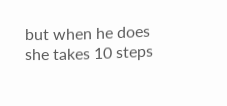but when he does she takes 10 steps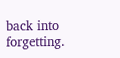back into forgetting.